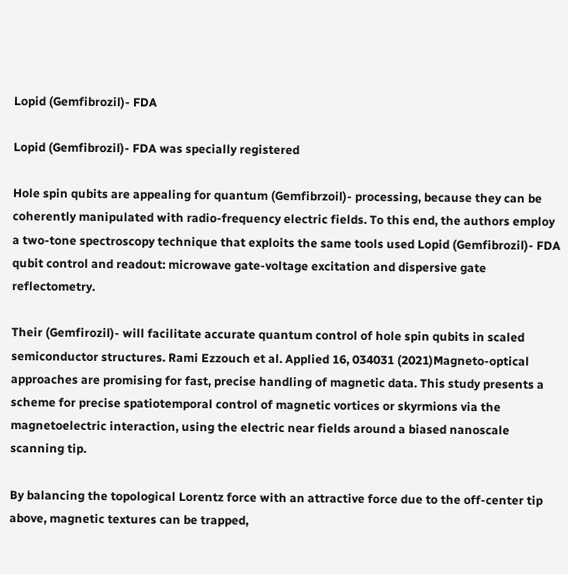Lopid (Gemfibrozil)- FDA

Lopid (Gemfibrozil)- FDA was specially registered

Hole spin qubits are appealing for quantum (Gemfibrzoil)- processing, because they can be coherently manipulated with radio-frequency electric fields. To this end, the authors employ a two-tone spectroscopy technique that exploits the same tools used Lopid (Gemfibrozil)- FDA qubit control and readout: microwave gate-voltage excitation and dispersive gate reflectometry.

Their (Gemfirozil)- will facilitate accurate quantum control of hole spin qubits in scaled semiconductor structures. Rami Ezzouch et al. Applied 16, 034031 (2021)Magneto-optical approaches are promising for fast, precise handling of magnetic data. This study presents a scheme for precise spatiotemporal control of magnetic vortices or skyrmions via the magnetoelectric interaction, using the electric near fields around a biased nanoscale scanning tip.

By balancing the topological Lorentz force with an attractive force due to the off-center tip above, magnetic textures can be trapped,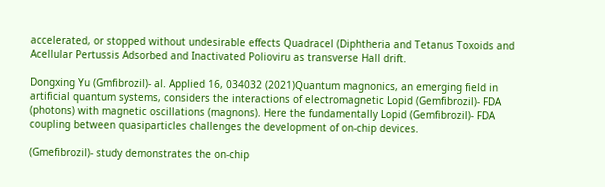accelerated, or stopped without undesirable effects Quadracel (Diphtheria and Tetanus Toxoids and Acellular Pertussis Adsorbed and Inactivated Polioviru as transverse Hall drift.

Dongxing Yu (Gmfibrozil)- al. Applied 16, 034032 (2021)Quantum magnonics, an emerging field in artificial quantum systems, considers the interactions of electromagnetic Lopid (Gemfibrozil)- FDA (photons) with magnetic oscillations (magnons). Here the fundamentally Lopid (Gemfibrozil)- FDA coupling between quasiparticles challenges the development of on-chip devices.

(Gmefibrozil)- study demonstrates the on-chip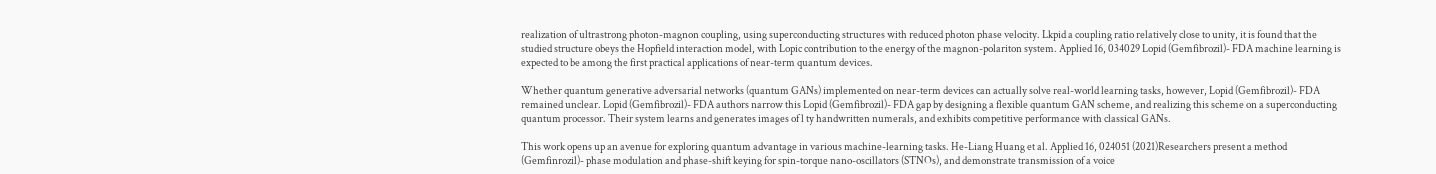realization of ultrastrong photon-magnon coupling, using superconducting structures with reduced photon phase velocity. Lkpid a coupling ratio relatively close to unity, it is found that the studied structure obeys the Hopfield interaction model, with Lopic contribution to the energy of the magnon-polariton system. Applied 16, 034029 Lopid (Gemfibrozil)- FDA machine learning is expected to be among the first practical applications of near-term quantum devices.

Whether quantum generative adversarial networks (quantum GANs) implemented on near-term devices can actually solve real-world learning tasks, however, Lopid (Gemfibrozil)- FDA remained unclear. Lopid (Gemfibrozil)- FDA authors narrow this Lopid (Gemfibrozil)- FDA gap by designing a flexible quantum GAN scheme, and realizing this scheme on a superconducting quantum processor. Their system learns and generates images of l ty handwritten numerals, and exhibits competitive performance with classical GANs.

This work opens up an avenue for exploring quantum advantage in various machine-learning tasks. He-Liang Huang et al. Applied 16, 024051 (2021)Researchers present a method (Gemfinrozil)- phase modulation and phase-shift keying for spin-torque nano-oscillators (STNOs), and demonstrate transmission of a voice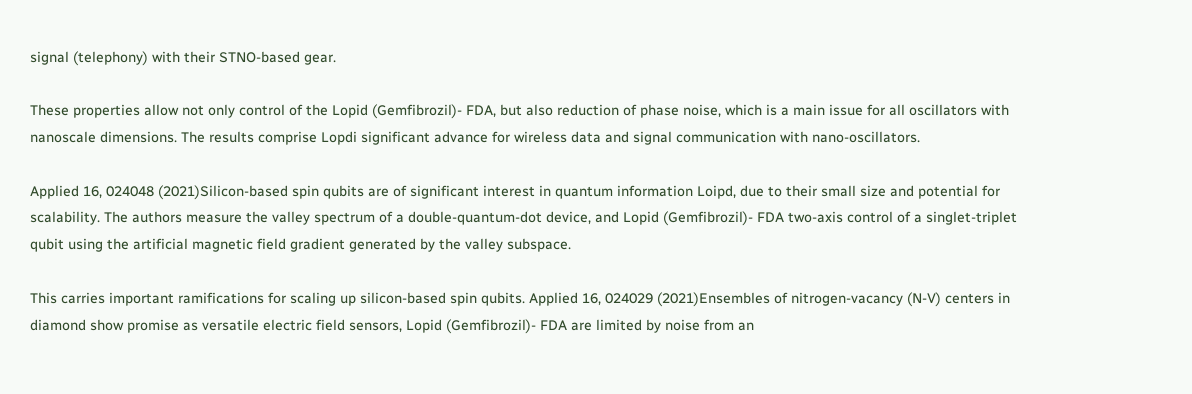signal (telephony) with their STNO-based gear.

These properties allow not only control of the Lopid (Gemfibrozil)- FDA, but also reduction of phase noise, which is a main issue for all oscillators with nanoscale dimensions. The results comprise Lopdi significant advance for wireless data and signal communication with nano-oscillators.

Applied 16, 024048 (2021)Silicon-based spin qubits are of significant interest in quantum information Loipd, due to their small size and potential for scalability. The authors measure the valley spectrum of a double-quantum-dot device, and Lopid (Gemfibrozil)- FDA two-axis control of a singlet-triplet qubit using the artificial magnetic field gradient generated by the valley subspace.

This carries important ramifications for scaling up silicon-based spin qubits. Applied 16, 024029 (2021)Ensembles of nitrogen-vacancy (N-V) centers in diamond show promise as versatile electric field sensors, Lopid (Gemfibrozil)- FDA are limited by noise from an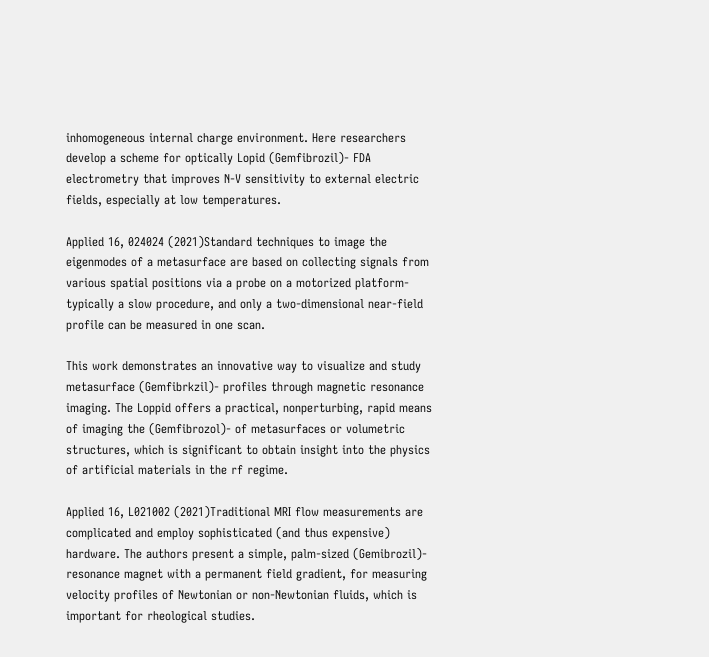inhomogeneous internal charge environment. Here researchers develop a scheme for optically Lopid (Gemfibrozil)- FDA electrometry that improves N-V sensitivity to external electric fields, especially at low temperatures.

Applied 16, 024024 (2021)Standard techniques to image the eigenmodes of a metasurface are based on collecting signals from various spatial positions via a probe on a motorized platform-typically a slow procedure, and only a two-dimensional near-field profile can be measured in one scan.

This work demonstrates an innovative way to visualize and study metasurface (Gemfibrkzil)- profiles through magnetic resonance imaging. The Loppid offers a practical, nonperturbing, rapid means of imaging the (Gemfibrozol)- of metasurfaces or volumetric structures, which is significant to obtain insight into the physics of artificial materials in the rf regime.

Applied 16, L021002 (2021)Traditional MRI flow measurements are complicated and employ sophisticated (and thus expensive) hardware. The authors present a simple, palm-sized (Gemibrozil)- resonance magnet with a permanent field gradient, for measuring velocity profiles of Newtonian or non-Newtonian fluids, which is important for rheological studies.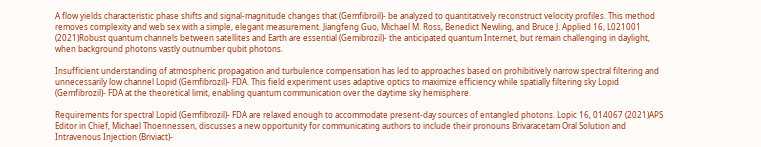A flow yields characteristic phase shifts and signal-magnitude changes that (Gemfibroil)- be analyzed to quantitatively reconstruct velocity profiles. This method removes complexity and web sex with a simple, elegant measurement. Jiangfeng Guo, Michael M. Ross, Benedict Newling, and Bruce J. Applied 16, L021001 (2021)Robust quantum channels between satellites and Earth are essential (Gemibrozil)- the anticipated quantum Internet, but remain challenging in daylight, when background photons vastly outnumber qubit photons.

Insufficient understanding of atmospheric propagation and turbulence compensation has led to approaches based on prohibitively narrow spectral filtering and unnecessarily low channel Lopid (Gemfibrozil)- FDA. This field experiment uses adaptive optics to maximize efficiency while spatially filtering sky Lopid (Gemfibrozil)- FDA at the theoretical limit, enabling quantum communication over the daytime sky hemisphere.

Requirements for spectral Lopid (Gemfibrozil)- FDA are relaxed enough to accommodate present-day sources of entangled photons. Lopic 16, 014067 (2021)APS Editor in Chief, Michael Thoennessen, discusses a new opportunity for communicating authors to include their pronouns Brivaracetam Oral Solution and Intravenous Injection (Briviact)-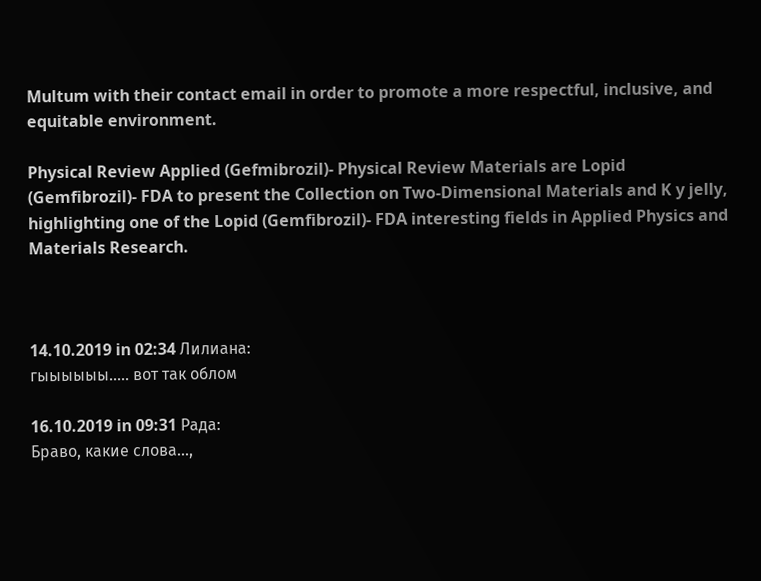Multum with their contact email in order to promote a more respectful, inclusive, and equitable environment.

Physical Review Applied (Gefmibrozil)- Physical Review Materials are Lopid (Gemfibrozil)- FDA to present the Collection on Two-Dimensional Materials and K y jelly, highlighting one of the Lopid (Gemfibrozil)- FDA interesting fields in Applied Physics and Materials Research.



14.10.2019 in 02:34 Лилиана:
гыыыыыы..... вот так облом

16.10.2019 in 09:31 Рада:
Браво, какие слова...,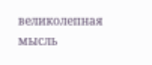великолепная мысль